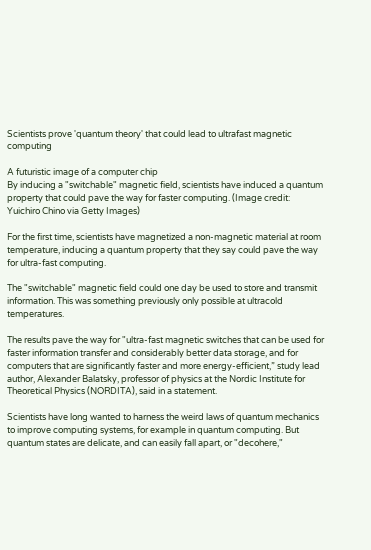Scientists prove 'quantum theory' that could lead to ultrafast magnetic computing

A futuristic image of a computer chip
By inducing a "switchable" magnetic field, scientists have induced a quantum property that could pave the way for faster computing. (Image credit: Yuichiro Chino via Getty Images)

For the first time, scientists have magnetized a non-magnetic material at room temperature, inducing a quantum property that they say could pave the way for ultra-fast computing.

The "switchable" magnetic field could one day be used to store and transmit information. This was something previously only possible at ultracold temperatures.

The results pave the way for "ultra-fast magnetic switches that can be used for faster information transfer and considerably better data storage, and for computers that are significantly faster and more energy-efficient,” study lead author, Alexander Balatsky, professor of physics at the Nordic Institute for Theoretical Physics (NORDITA), said in a statement.

Scientists have long wanted to harness the weird laws of quantum mechanics to improve computing systems, for example in quantum computing. But quantum states are delicate, and can easily fall apart, or "decohere,"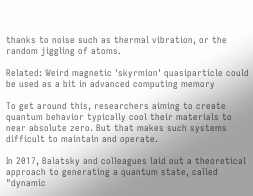thanks to noise such as thermal vibration, or the random jiggling of atoms.

Related: Weird magnetic 'skyrmion' quasiparticle could be used as a bit in advanced computing memory

To get around this, researchers aiming to create quantum behavior typically cool their materials to near absolute zero. But that makes such systems difficult to maintain and operate.

In 2017, Balatsky and colleagues laid out a theoretical approach to generating a quantum state, called "dynamic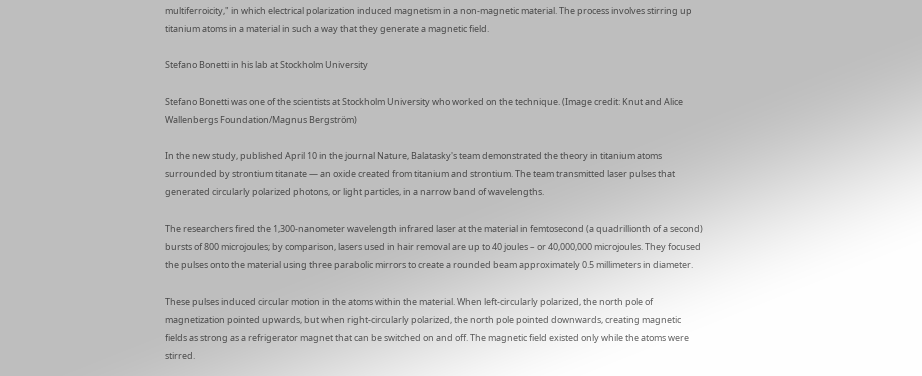multiferroicity," in which electrical polarization induced magnetism in a non-magnetic material. The process involves stirring up titanium atoms in a material in such a way that they generate a magnetic field.

Stefano Bonetti in his lab at Stockholm University

Stefano Bonetti was one of the scientists at Stockholm University who worked on the technique. (Image credit: Knut and Alice Wallenbergs Foundation/Magnus Bergström)

In the new study, published April 10 in the journal Nature, Balatasky's team demonstrated the theory in titanium atoms surrounded by strontium titanate — an oxide created from titanium and strontium. The team transmitted laser pulses that generated circularly polarized photons, or light particles, in a narrow band of wavelengths.

The researchers fired the 1,300-nanometer wavelength infrared laser at the material in femtosecond (a quadrillionth of a second) bursts of 800 microjoules; by comparison, lasers used in hair removal are up to 40 joules – or 40,000,000 microjoules. They focused the pulses onto the material using three parabolic mirrors to create a rounded beam approximately 0.5 millimeters in diameter.

These pulses induced circular motion in the atoms within the material. When left-circularly polarized, the north pole of magnetization pointed upwards, but when right-circularly polarized, the north pole pointed downwards, creating magnetic fields as strong as a refrigerator magnet that can be switched on and off. The magnetic field existed only while the atoms were stirred.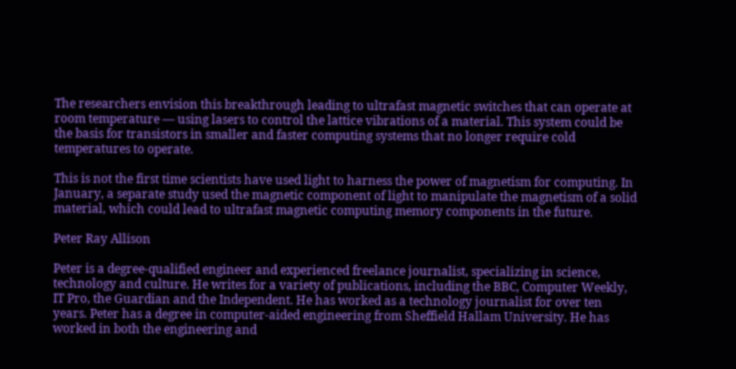The researchers envision this breakthrough leading to ultrafast magnetic switches that can operate at room temperature — using lasers to control the lattice vibrations of a material. This system could be the basis for transistors in smaller and faster computing systems that no longer require cold temperatures to operate.

This is not the first time scientists have used light to harness the power of magnetism for computing. In January, a separate study used the magnetic component of light to manipulate the magnetism of a solid material, which could lead to ultrafast magnetic computing memory components in the future.

Peter Ray Allison

Peter is a degree-qualified engineer and experienced freelance journalist, specializing in science, technology and culture. He writes for a variety of publications, including the BBC, Computer Weekly, IT Pro, the Guardian and the Independent. He has worked as a technology journalist for over ten years. Peter has a degree in computer-aided engineering from Sheffield Hallam University. He has worked in both the engineering and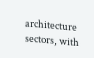architecture sectors, with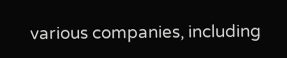various companies, including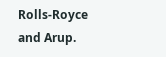Rolls-Royce and Arup.